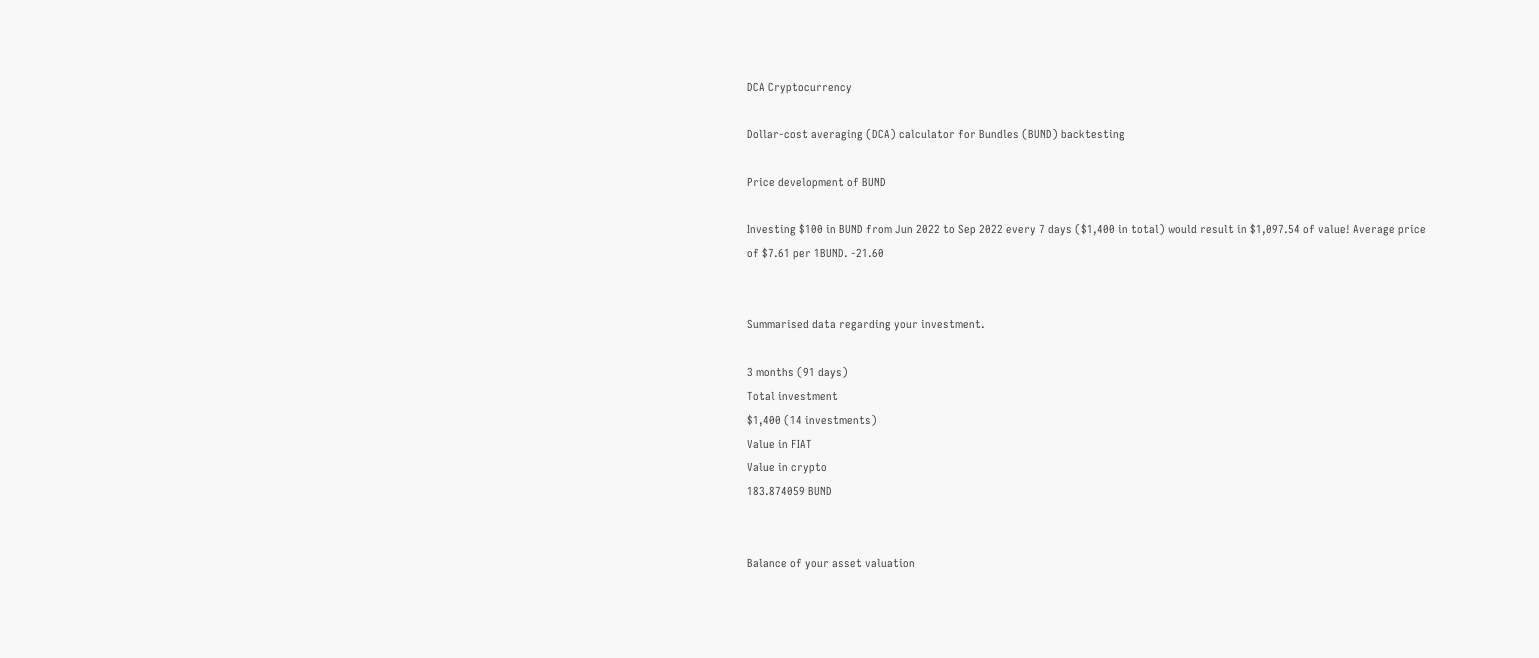DCA Cryptocurrency

Dollar-cost averaging (DCA) calculator for Bundles (BUND) backtesting

Price development of BUND

Investing $100 in BUND from Jun 2022 to Sep 2022 every 7 days ($1,400 in total) would result in $1,097.54 of value! Average price of $7.61 per 1BUND. -21.60


Summarised data regarding your investment.

3 months (91 days)
Total investment
$1,400 (14 investments)
Value in FIAT
Value in crypto
183.874059 BUND


Balance of your asset valuation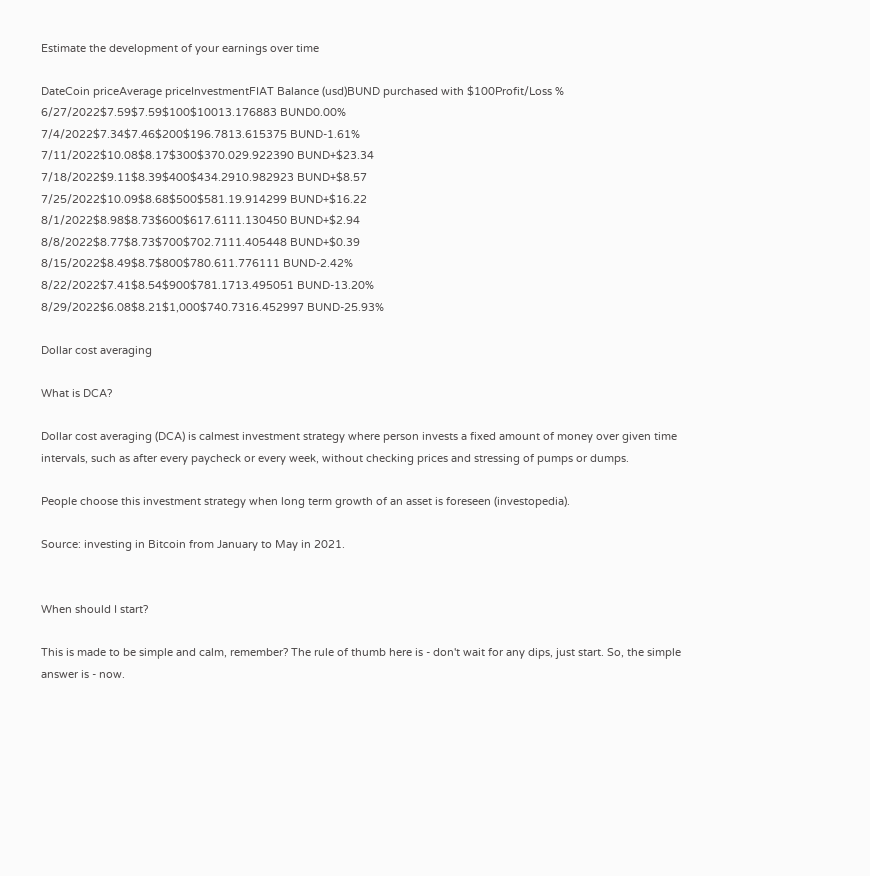Estimate the development of your earnings over time

DateCoin priceAverage priceInvestmentFIAT Balance (usd)BUND purchased with $100Profit/Loss %
6/27/2022$7.59$7.59$100$10013.176883 BUND0.00%
7/4/2022$7.34$7.46$200$196.7813.615375 BUND-1.61%
7/11/2022$10.08$8.17$300$370.029.922390 BUND+$23.34
7/18/2022$9.11$8.39$400$434.2910.982923 BUND+$8.57
7/25/2022$10.09$8.68$500$581.19.914299 BUND+$16.22
8/1/2022$8.98$8.73$600$617.6111.130450 BUND+$2.94
8/8/2022$8.77$8.73$700$702.7111.405448 BUND+$0.39
8/15/2022$8.49$8.7$800$780.611.776111 BUND-2.42%
8/22/2022$7.41$8.54$900$781.1713.495051 BUND-13.20%
8/29/2022$6.08$8.21$1,000$740.7316.452997 BUND-25.93%

Dollar cost averaging

What is DCA?

Dollar cost averaging (DCA) is calmest investment strategy where person invests a fixed amount of money over given time intervals, such as after every paycheck or every week, without checking prices and stressing of pumps or dumps.

People choose this investment strategy when long term growth of an asset is foreseen (investopedia).

Source: investing in Bitcoin from January to May in 2021.


When should I start?

This is made to be simple and calm, remember? The rule of thumb here is - don't wait for any dips, just start. So, the simple answer is - now.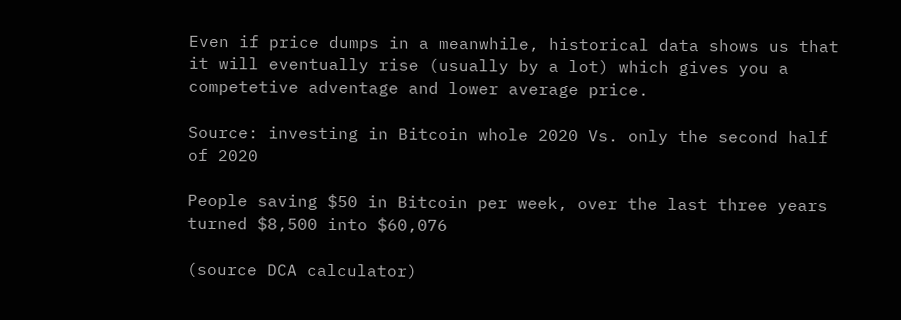Even if price dumps in a meanwhile, historical data shows us that it will eventually rise (usually by a lot) which gives you a competetive adventage and lower average price.

Source: investing in Bitcoin whole 2020 Vs. only the second half of 2020

People saving $50 in Bitcoin per week, over the last three years turned $8,500 into $60,076

(source DCA calculator)